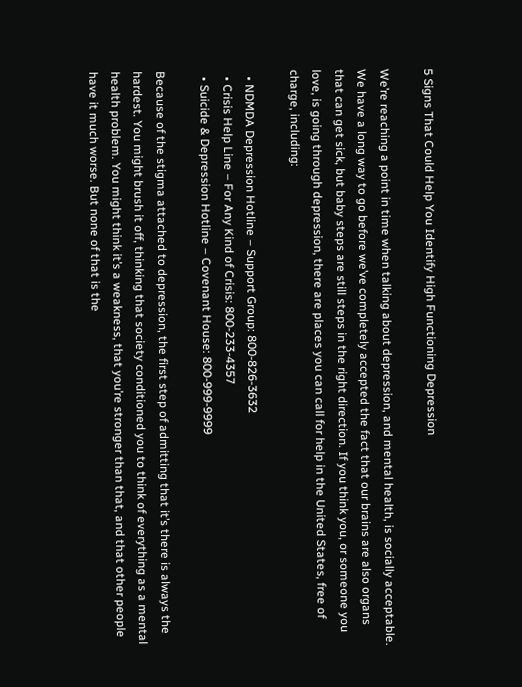5 Signs That Could Help You Identify High Functioning Depression

We’re reaching a point in time when talking about depression, and mental health, is socially acceptable. We have a long way to go before we’ve completely accepted the fact that our brains are also organs that can get sick, but baby steps are still steps in the right direction. If you think you, or someone you love, is going through depression, there are places you can call for help in the United States, free of charge, including:

  • NDMDA Depression Hotline – Support Group: 800-826-3632
  • Crisis Help Line – For Any Kind of Crisis: 800-233-4357
  • Suicide & Depression Hotline – Covenant House: 800-999-9999

Because of the stigma attached to depression, the first step of admitting that it’s there is always the hardest. You might brush it off, thinking that society conditioned you to think of everything as a mental health problem. You might think it’s a weakness, that you’re stronger than that, and that other people have it much worse. But none of that is the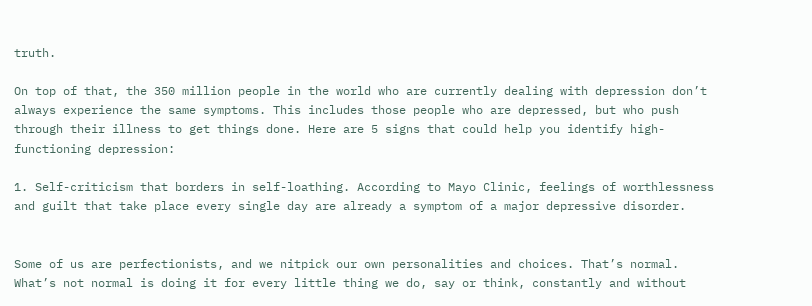truth.

On top of that, the 350 million people in the world who are currently dealing with depression don’t always experience the same symptoms. This includes those people who are depressed, but who push through their illness to get things done. Here are 5 signs that could help you identify high-functioning depression:

1. Self-criticism that borders in self-loathing. According to Mayo Clinic, feelings of worthlessness and guilt that take place every single day are already a symptom of a major depressive disorder.


Some of us are perfectionists, and we nitpick our own personalities and choices. That’s normal. What’s not normal is doing it for every little thing we do, say or think, constantly and without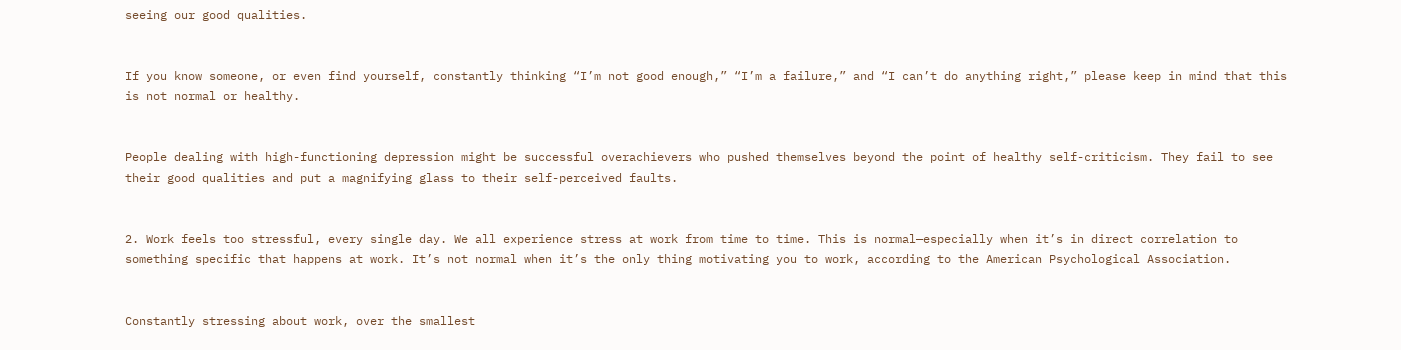seeing our good qualities.


If you know someone, or even find yourself, constantly thinking “I’m not good enough,” “I’m a failure,” and “I can’t do anything right,” please keep in mind that this is not normal or healthy.


People dealing with high-functioning depression might be successful overachievers who pushed themselves beyond the point of healthy self-criticism. They fail to see their good qualities and put a magnifying glass to their self-perceived faults.


2. Work feels too stressful, every single day. We all experience stress at work from time to time. This is normal—especially when it’s in direct correlation to something specific that happens at work. It’s not normal when it’s the only thing motivating you to work, according to the American Psychological Association.


Constantly stressing about work, over the smallest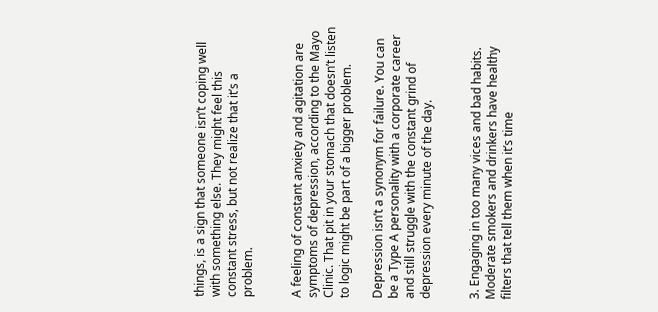things, is a sign that someone isn’t coping well with something else. They might feel this constant stress, but not realize that it’s a problem.


A feeling of constant anxiety and agitation are symptoms of depression, according to the Mayo Clinic. That pit in your stomach that doesn’t listen to logic might be part of a bigger problem.

Depression isn’t a synonym for failure. You can be a Type A personality with a corporate career and still struggle with the constant grind of depression every minute of the day.


3. Engaging in too many vices and bad habits. Moderate smokers and drinkers have healthy filters that tell them when it’s time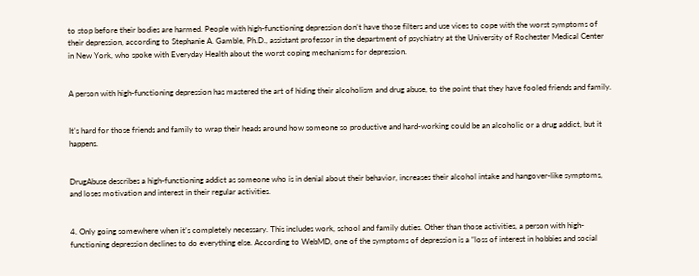to stop before their bodies are harmed. People with high-functioning depression don’t have those filters and use vices to cope with the worst symptoms of their depression, according to Stephanie A. Gamble, Ph.D., assistant professor in the department of psychiatry at the University of Rochester Medical Center in New York, who spoke with Everyday Health about the worst coping mechanisms for depression.


A person with high-functioning depression has mastered the art of hiding their alcoholism and drug abuse, to the point that they have fooled friends and family.


It’s hard for those friends and family to wrap their heads around how someone so productive and hard-working could be an alcoholic or a drug addict, but it happens.


DrugAbuse describes a high-functioning addict as someone who is in denial about their behavior, increases their alcohol intake and hangover-like symptoms, and loses motivation and interest in their regular activities.


4. Only going somewhere when it’s completely necessary. This includes work, school and family duties. Other than those activities, a person with high-functioning depression declines to do everything else. According to WebMD, one of the symptoms of depression is a “loss of interest in hobbies and social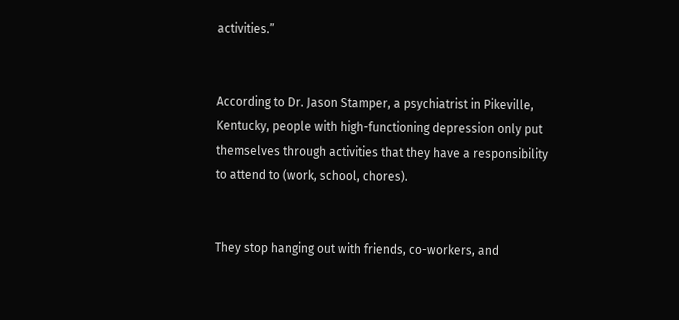activities.”


According to Dr. Jason Stamper, a psychiatrist in Pikeville, Kentucky, people with high-functioning depression only put themselves through activities that they have a responsibility to attend to (work, school, chores).


They stop hanging out with friends, co-workers, and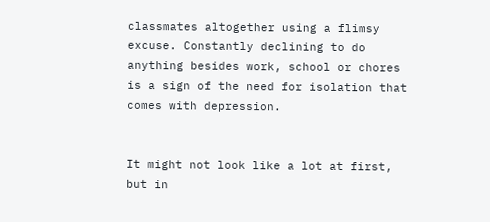classmates altogether using a flimsy excuse. Constantly declining to do anything besides work, school or chores is a sign of the need for isolation that comes with depression.


It might not look like a lot at first, but in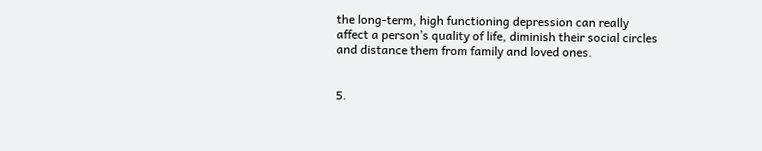the long-term, high functioning depression can really affect a person’s quality of life, diminish their social circles and distance them from family and loved ones.


5.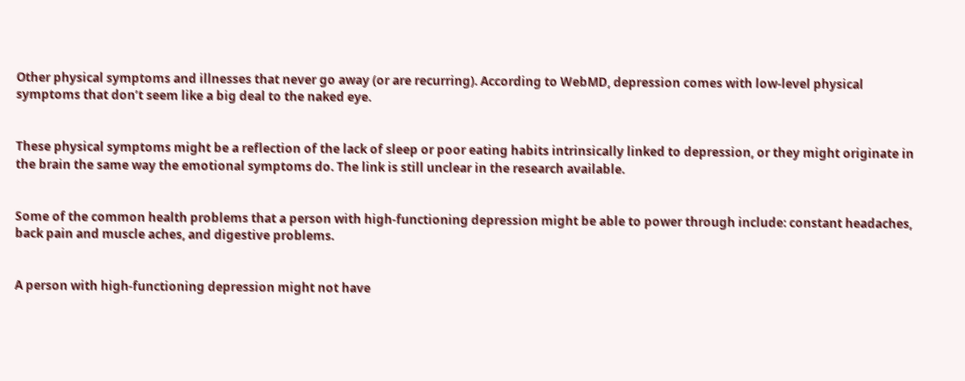Other physical symptoms and illnesses that never go away (or are recurring). According to WebMD, depression comes with low-level physical symptoms that don’t seem like a big deal to the naked eye.


These physical symptoms might be a reflection of the lack of sleep or poor eating habits intrinsically linked to depression, or they might originate in the brain the same way the emotional symptoms do. The link is still unclear in the research available.


Some of the common health problems that a person with high-functioning depression might be able to power through include: constant headaches, back pain and muscle aches, and digestive problems.


A person with high-functioning depression might not have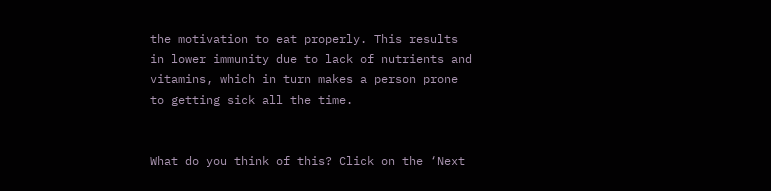the motivation to eat properly. This results in lower immunity due to lack of nutrients and vitamins, which in turn makes a person prone to getting sick all the time.


What do you think of this? Click on the ‘Next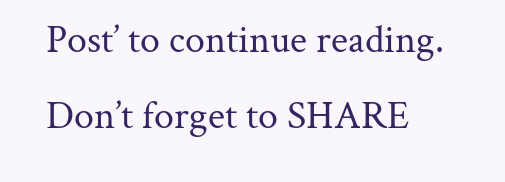Post’ to continue reading. Don’t forget to SHARE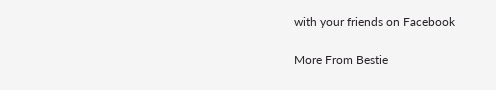with your friends on Facebook

More From Bestie